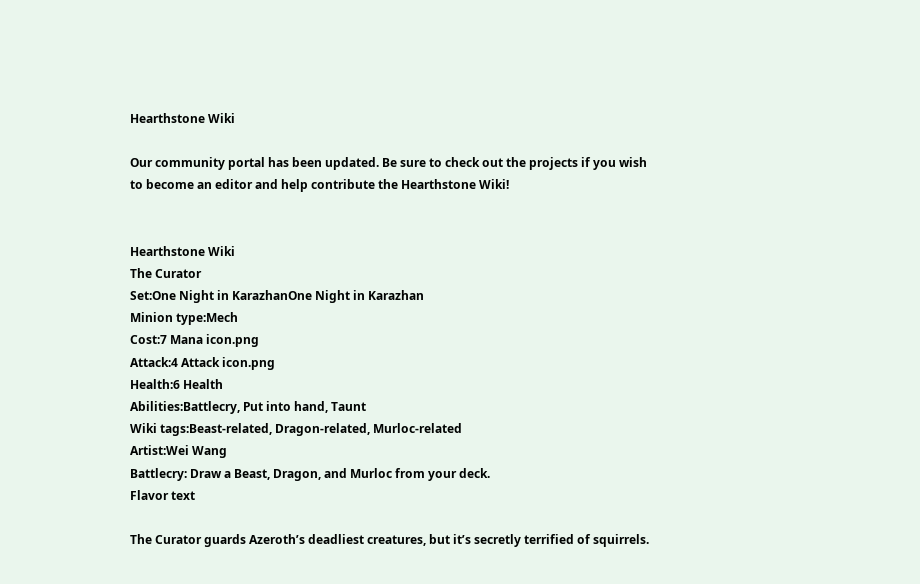Hearthstone Wiki

Our community portal has been updated. Be sure to check out the projects if you wish to become an editor and help contribute the Hearthstone Wiki!


Hearthstone Wiki
The Curator
Set:One Night in KarazhanOne Night in Karazhan
Minion type:Mech
Cost:7 Mana icon.png
Attack:4 Attack icon.png
Health:6 Health
Abilities:Battlecry, Put into hand, Taunt
Wiki tags:Beast-related, Dragon-related, Murloc-related
Artist:Wei Wang
Battlecry: Draw a Beast, Dragon, and Murloc from your deck.
Flavor text

The Curator guards Azeroth’s deadliest creatures, but it’s secretly terrified of squirrels.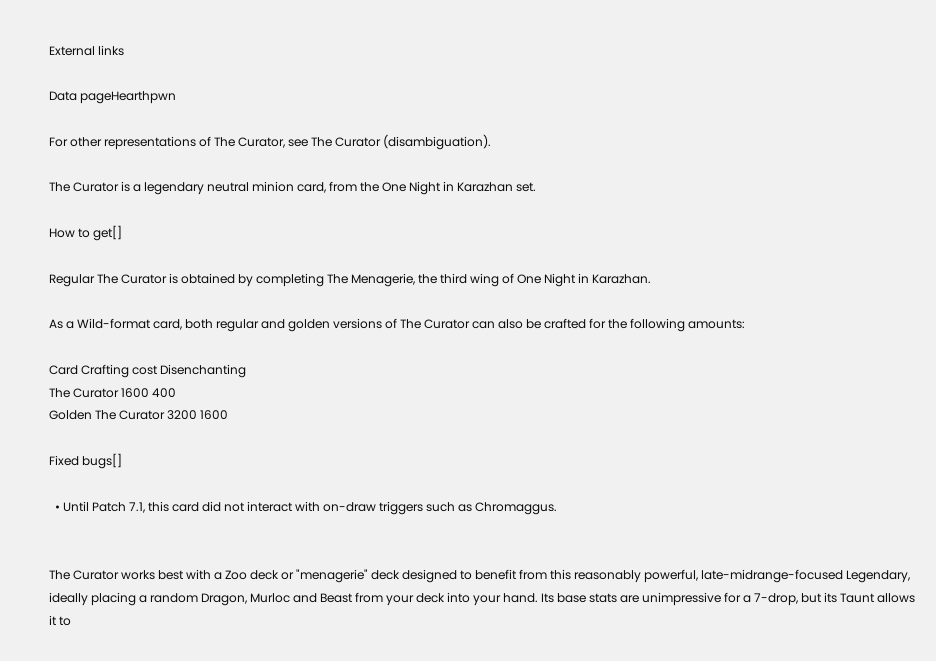External links

Data pageHearthpwn

For other representations of The Curator, see The Curator (disambiguation).

The Curator is a legendary neutral minion card, from the One Night in Karazhan set.

How to get[]

Regular The Curator is obtained by completing The Menagerie, the third wing of One Night in Karazhan.

As a Wild-format card, both regular and golden versions of The Curator can also be crafted for the following amounts:

Card Crafting cost Disenchanting
The Curator 1600 400
Golden The Curator 3200 1600

Fixed bugs[]

  • Until Patch 7.1, this card did not interact with on-draw triggers such as Chromaggus.


The Curator works best with a Zoo deck or "menagerie" deck designed to benefit from this reasonably powerful, late-midrange-focused Legendary, ideally placing a random Dragon, Murloc and Beast from your deck into your hand. Its base stats are unimpressive for a 7-drop, but its Taunt allows it to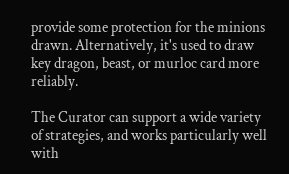provide some protection for the minions drawn. Alternatively, it's used to draw key dragon, beast, or murloc card more reliably.

The Curator can support a wide variety of strategies, and works particularly well with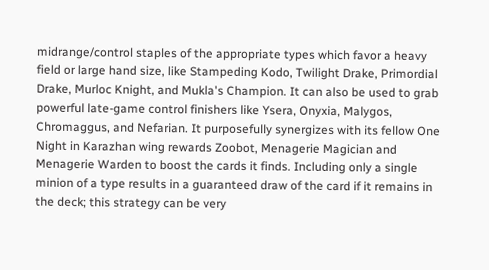midrange/control staples of the appropriate types which favor a heavy field or large hand size, like Stampeding Kodo, Twilight Drake, Primordial Drake, Murloc Knight, and Mukla's Champion. It can also be used to grab powerful late-game control finishers like Ysera, Onyxia, Malygos, Chromaggus, and Nefarian. It purposefully synergizes with its fellow One Night in Karazhan wing rewards Zoobot, Menagerie Magician and Menagerie Warden to boost the cards it finds. Including only a single minion of a type results in a guaranteed draw of the card if it remains in the deck; this strategy can be very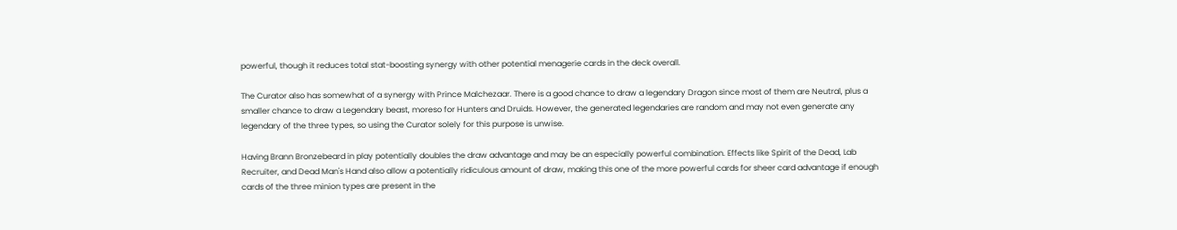powerful, though it reduces total stat-boosting synergy with other potential menagerie cards in the deck overall.

The Curator also has somewhat of a synergy with Prince Malchezaar. There is a good chance to draw a legendary Dragon since most of them are Neutral, plus a smaller chance to draw a Legendary beast, moreso for Hunters and Druids. However, the generated legendaries are random and may not even generate any legendary of the three types, so using the Curator solely for this purpose is unwise.

Having Brann Bronzebeard in play potentially doubles the draw advantage and may be an especially powerful combination. Effects like Spirit of the Dead, Lab Recruiter, and Dead Man's Hand also allow a potentially ridiculous amount of draw, making this one of the more powerful cards for sheer card advantage if enough cards of the three minion types are present in the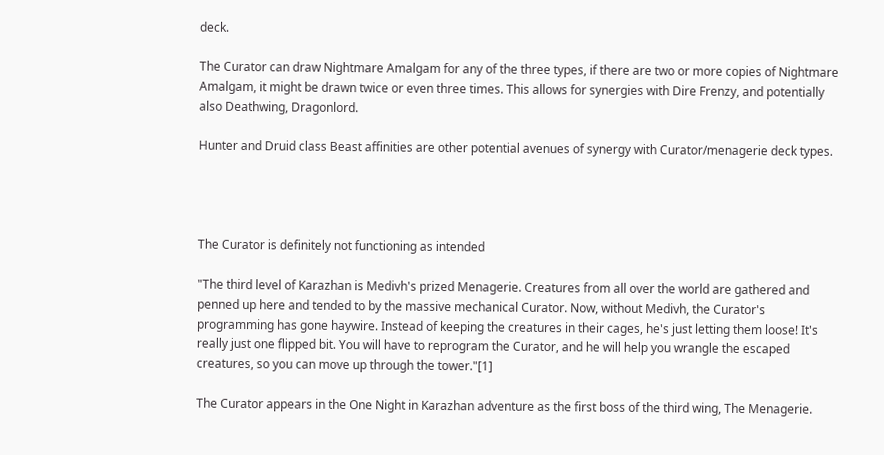deck.

The Curator can draw Nightmare Amalgam for any of the three types, if there are two or more copies of Nightmare Amalgam, it might be drawn twice or even three times. This allows for synergies with Dire Frenzy, and potentially also Deathwing, Dragonlord.

Hunter and Druid class Beast affinities are other potential avenues of synergy with Curator/menagerie deck types.




The Curator is definitely not functioning as intended

"The third level of Karazhan is Medivh's prized Menagerie. Creatures from all over the world are gathered and penned up here and tended to by the massive mechanical Curator. Now, without Medivh, the Curator's programming has gone haywire. Instead of keeping the creatures in their cages, he's just letting them loose! It's really just one flipped bit. You will have to reprogram the Curator, and he will help you wrangle the escaped creatures, so you can move up through the tower."[1]

The Curator appears in the One Night in Karazhan adventure as the first boss of the third wing, The Menagerie.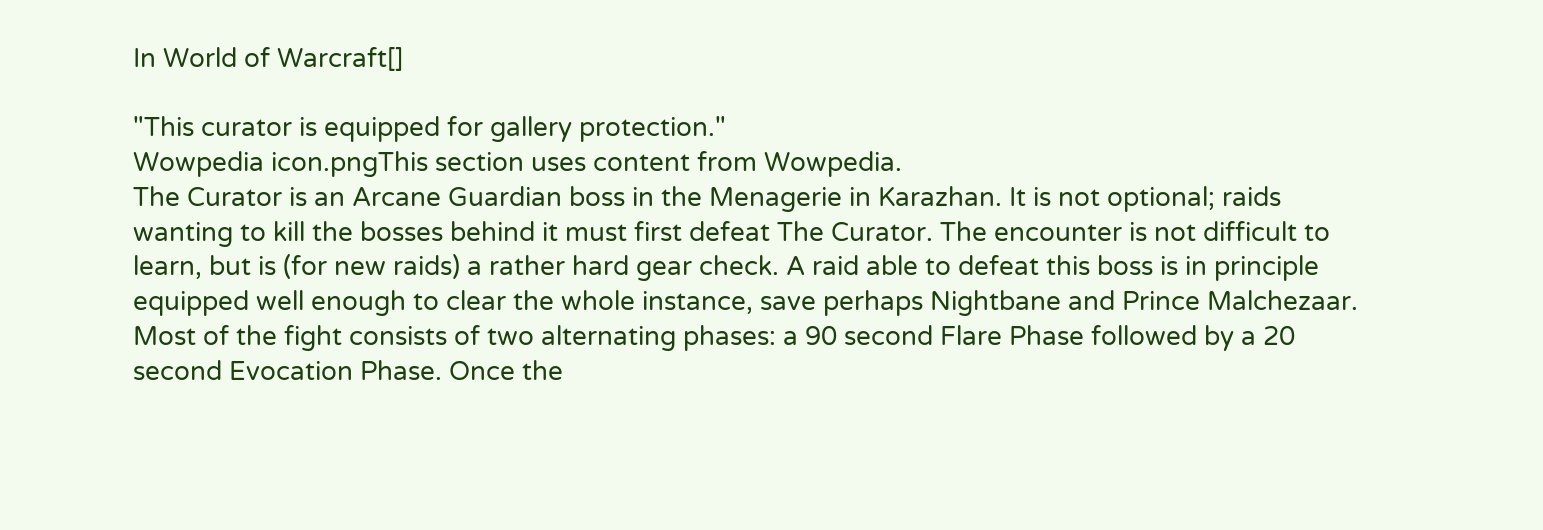In World of Warcraft[]

"This curator is equipped for gallery protection."
Wowpedia icon.pngThis section uses content from Wowpedia.
The Curator is an Arcane Guardian boss in the Menagerie in Karazhan. It is not optional; raids wanting to kill the bosses behind it must first defeat The Curator. The encounter is not difficult to learn, but is (for new raids) a rather hard gear check. A raid able to defeat this boss is in principle equipped well enough to clear the whole instance, save perhaps Nightbane and Prince Malchezaar.
Most of the fight consists of two alternating phases: a 90 second Flare Phase followed by a 20 second Evocation Phase. Once the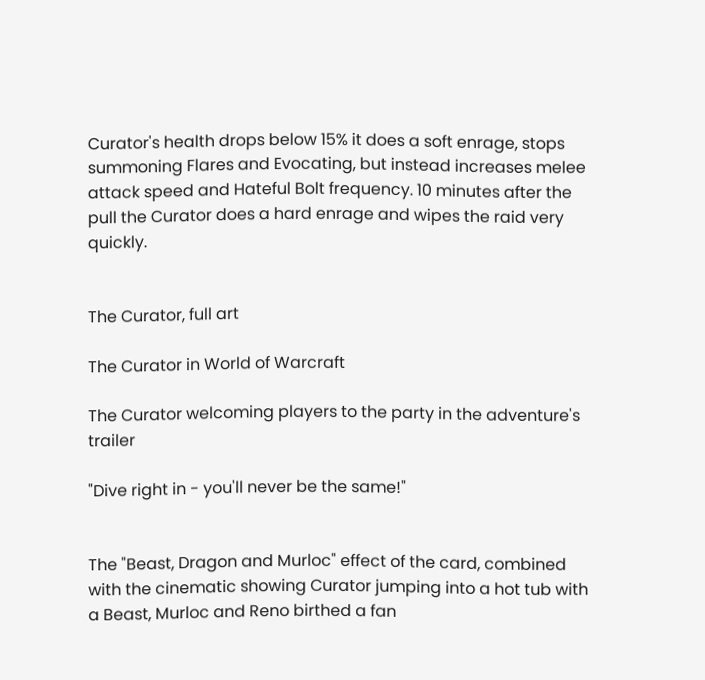Curator's health drops below 15% it does a soft enrage, stops summoning Flares and Evocating, but instead increases melee attack speed and Hateful Bolt frequency. 10 minutes after the pull the Curator does a hard enrage and wipes the raid very quickly.


The Curator, full art

The Curator in World of Warcraft

The Curator welcoming players to the party in the adventure's trailer

"Dive right in - you'll never be the same!"


The "Beast, Dragon and Murloc" effect of the card, combined with the cinematic showing Curator jumping into a hot tub with a Beast, Murloc and Reno birthed a fan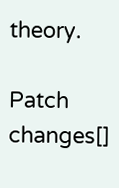theory.

Patch changes[]